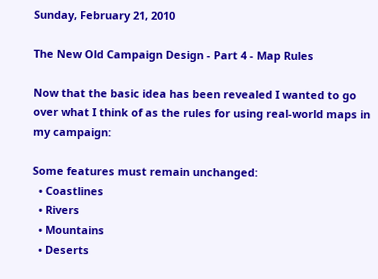Sunday, February 21, 2010

The New Old Campaign Design - Part 4 - Map Rules

Now that the basic idea has been revealed I wanted to go over what I think of as the rules for using real-world maps in my campaign:

Some features must remain unchanged:
  • Coastlines
  • Rivers
  • Mountains
  • Deserts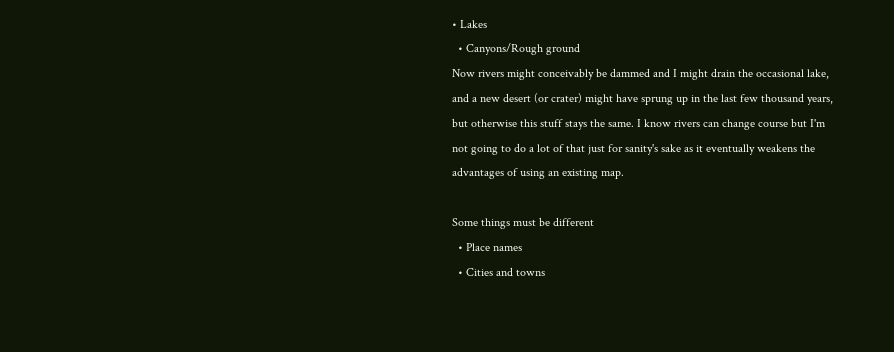• Lakes
  • Canyons/Rough ground
Now rivers might conceivably be dammed and I might drain the occasional lake, and a new desert (or crater) might have sprung up in the last few thousand years, but otherwise this stuff stays the same. I know rivers can change course but I'm not going to do a lot of that just for sanity's sake as it eventually weakens the advantages of using an existing map.

Some things must be different
  • Place names
  • Cities and towns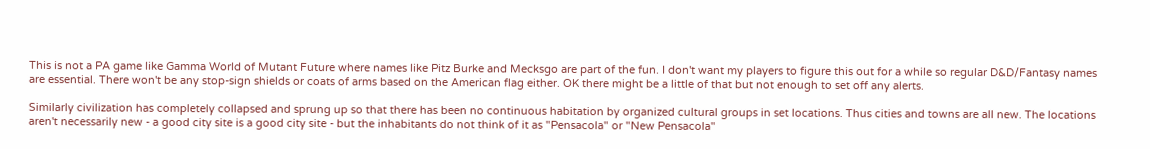This is not a PA game like Gamma World of Mutant Future where names like Pitz Burke and Mecksgo are part of the fun. I don't want my players to figure this out for a while so regular D&D/Fantasy names are essential. There won't be any stop-sign shields or coats of arms based on the American flag either. OK there might be a little of that but not enough to set off any alerts.

Similarly civilization has completely collapsed and sprung up so that there has been no continuous habitation by organized cultural groups in set locations. Thus cities and towns are all new. The locations aren't necessarily new - a good city site is a good city site - but the inhabitants do not think of it as "Pensacola" or "New Pensacola"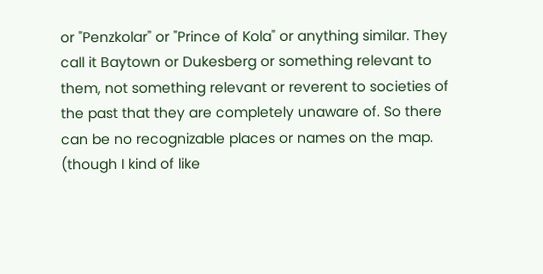or "Penzkolar" or "Prince of Kola" or anything similar. They call it Baytown or Dukesberg or something relevant to them, not something relevant or reverent to societies of the past that they are completely unaware of. So there can be no recognizable places or names on the map. (though I kind of like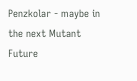Penzkolar - maybe in the next Mutant Future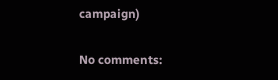campaign)

No comments: